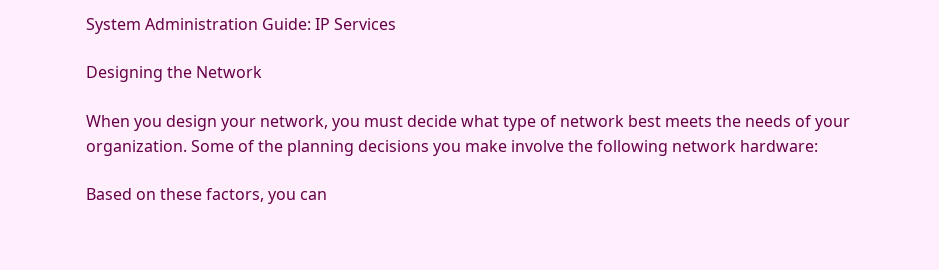System Administration Guide: IP Services

Designing the Network

When you design your network, you must decide what type of network best meets the needs of your organization. Some of the planning decisions you make involve the following network hardware:

Based on these factors, you can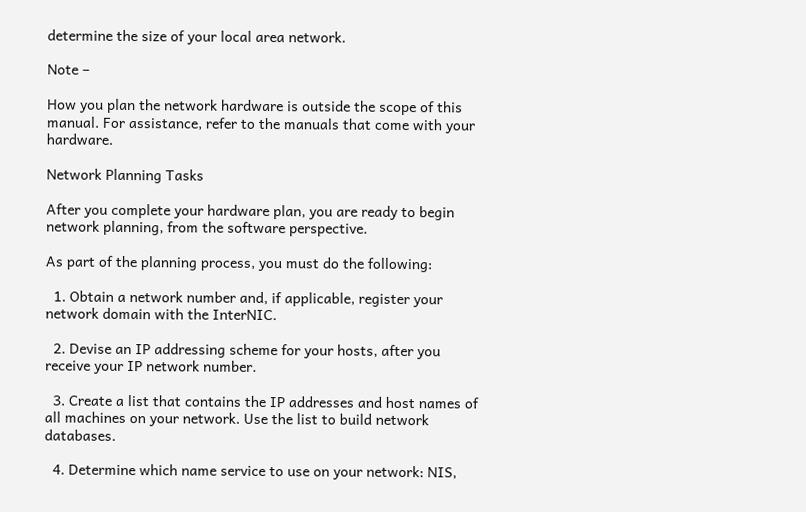determine the size of your local area network.

Note –

How you plan the network hardware is outside the scope of this manual. For assistance, refer to the manuals that come with your hardware.

Network Planning Tasks

After you complete your hardware plan, you are ready to begin network planning, from the software perspective.

As part of the planning process, you must do the following:

  1. Obtain a network number and, if applicable, register your network domain with the InterNIC.

  2. Devise an IP addressing scheme for your hosts, after you receive your IP network number.

  3. Create a list that contains the IP addresses and host names of all machines on your network. Use the list to build network databases.

  4. Determine which name service to use on your network: NIS,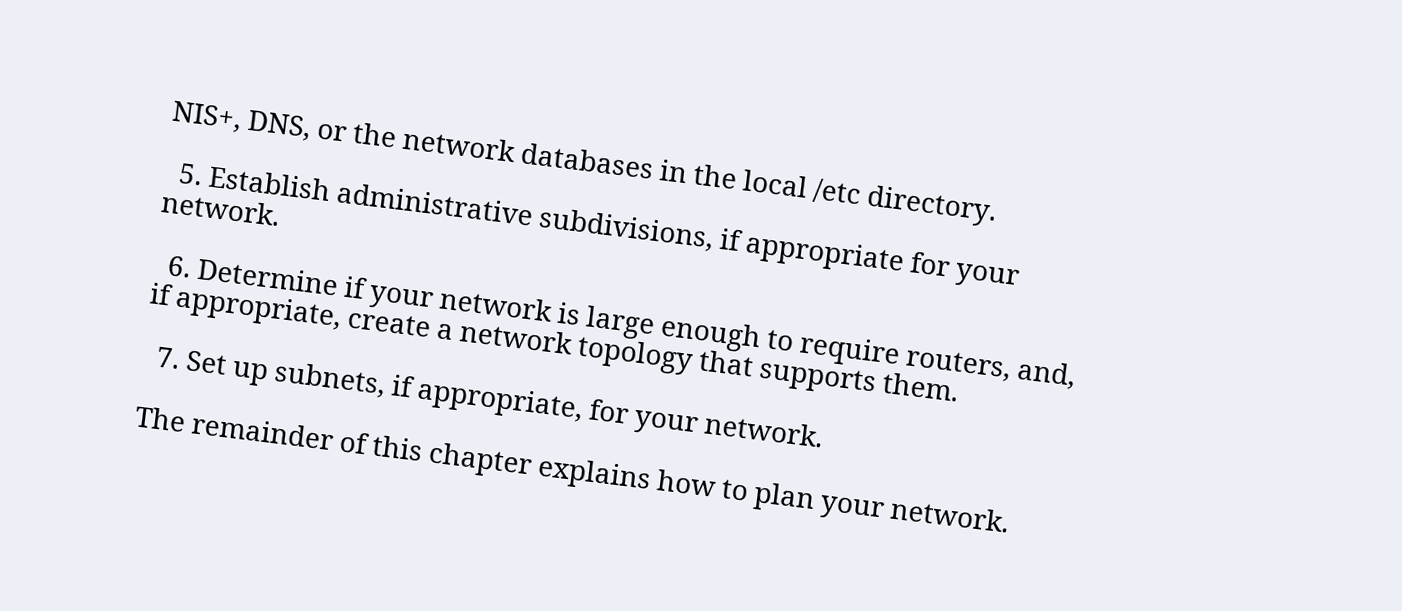NIS+, DNS, or the network databases in the local /etc directory.

  5. Establish administrative subdivisions, if appropriate for your network.

  6. Determine if your network is large enough to require routers, and, if appropriate, create a network topology that supports them.

  7. Set up subnets, if appropriate, for your network.

The remainder of this chapter explains how to plan your network.